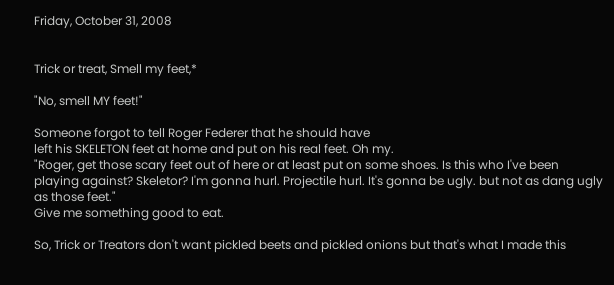Friday, October 31, 2008


Trick or treat, Smell my feet,*

"No, smell MY feet!"

Someone forgot to tell Roger Federer that he should have
left his SKELETON feet at home and put on his real feet. Oh my.
"Roger, get those scary feet out of here or at least put on some shoes. Is this who I've been playing against? Skeletor? I'm gonna hurl. Projectile hurl. It's gonna be ugly. but not as dang ugly as those feet."
Give me something good to eat.

So, Trick or Treators don't want pickled beets and pickled onions but that's what I made this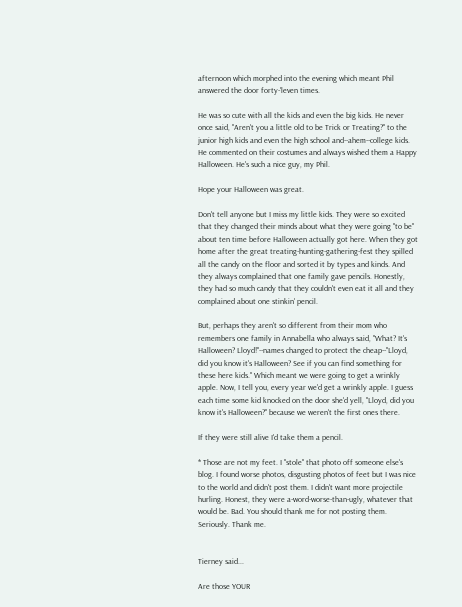afternoon which morphed into the evening which meant Phil answered the door forty-'leven times.

He was so cute with all the kids and even the big kids. He never once said, "Aren't you a little old to be Trick or Treating?" to the junior high kids and even the high school and--ahem--college kids. He commented on their costumes and always wished them a Happy Halloween. He's such a nice guy, my Phil.

Hope your Halloween was great.

Don't tell anyone but I miss my little kids. They were so excited that they changed their minds about what they were going "to be" about ten time before Halloween actually got here. When they got home after the great treating-hunting-gathering-fest they spilled all the candy on the floor and sorted it by types and kinds. And they always complained that one family gave pencils. Honestly, they had so much candy that they couldn't even eat it all and they complained about one stinkin' pencil.

But, perhaps they aren't so different from their mom who remembers one family in Annabella who always said, "What? It's Halloween? Lloyd!"--names changed to protect the cheap--"Lloyd, did you know it's Halloween? See if you can find something for these here kids." Which meant we were going to get a wrinkly apple. Now, I tell you, every year we'd get a wrinkly apple. I guess each time some kid knocked on the door she'd yell, "Lloyd, did you know it's Halloween?" because we weren't the first ones there.

If they were still alive I'd take them a pencil.

* Those are not my feet. I "stole" that photo off someone else's blog. I found worse photos, disgusting photos of feet but I was nice to the world and didn't post them. I didn't want more projectile hurling. Honest, they were a-word-worse-than-ugly, whatever that would be. Bad. You should thank me for not posting them. Seriously. Thank me.


Tierney said...

Are those YOUR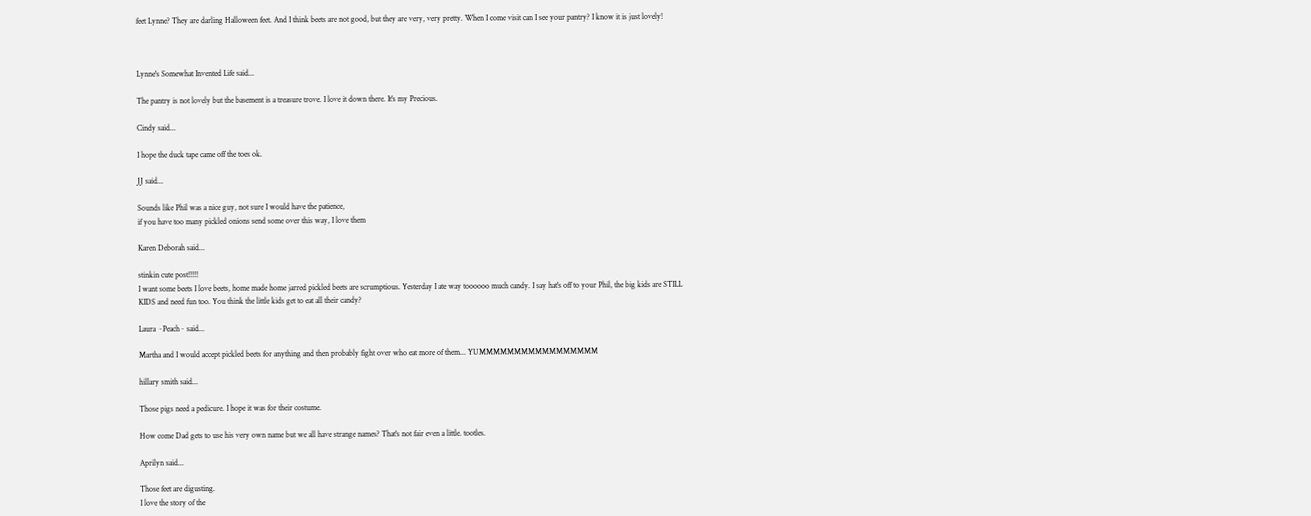feet Lynne? They are darling Halloween feet. And I think beets are not good, but they are very, very pretty. When I come visit can I see your pantry? I know it is just lovely!



Lynne's Somewhat Invented Life said...

The pantry is not lovely but the basement is a treasure trove. I love it down there. It's my Precious.

Cindy said...

I hope the duck tape came off the toes ok.

JJ said...

Sounds like Phil was a nice guy, not sure I would have the patience,
if you have too many pickled onions send some over this way, I love them

Karen Deborah said...

stinkin cute post!!!!!
I want some beets I love beets, home made home jarred pickled beets are scrumptious. Yesterday I ate way toooooo much candy. I say hat's off to your Phil, the big kids are STILL KIDS and need fun too. You think the little kids get to eat all their candy?

Laura ~Peach~ said...

Martha and I would accept pickled beets for anything and then probably fight over who eat more of them... YUMMMMMMMMMMMMMMMMM

hillary smith said...

Those pigs need a pedicure. I hope it was for their costume.

How come Dad gets to use his very own name but we all have strange names? That's not fair even a little. tootles.

Aprilyn said...

Those feet are digusting.
I love the story of the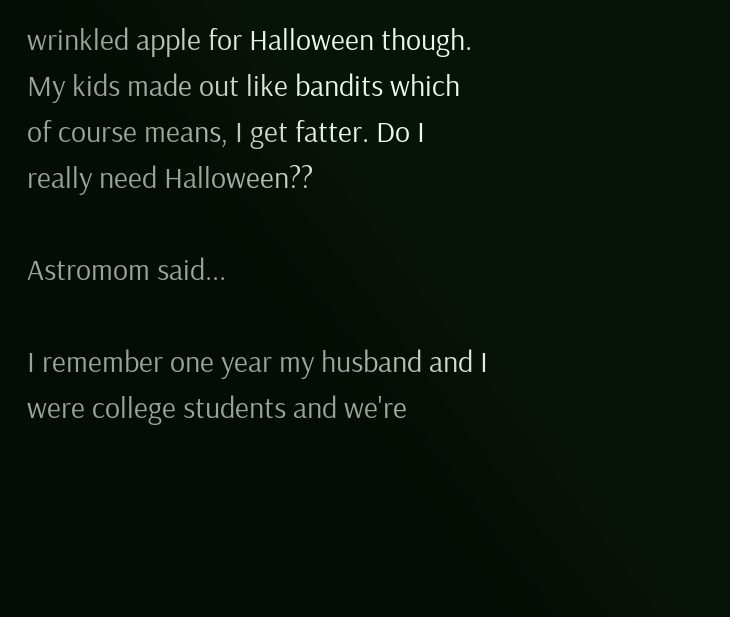wrinkled apple for Halloween though. My kids made out like bandits which of course means, I get fatter. Do I really need Halloween??

Astromom said...

I remember one year my husband and I were college students and we're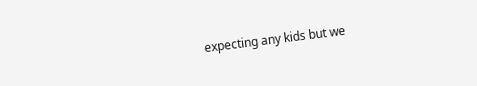expecting any kids but we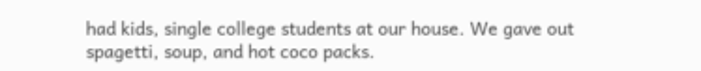had kids, single college students at our house. We gave out spagetti, soup, and hot coco packs.